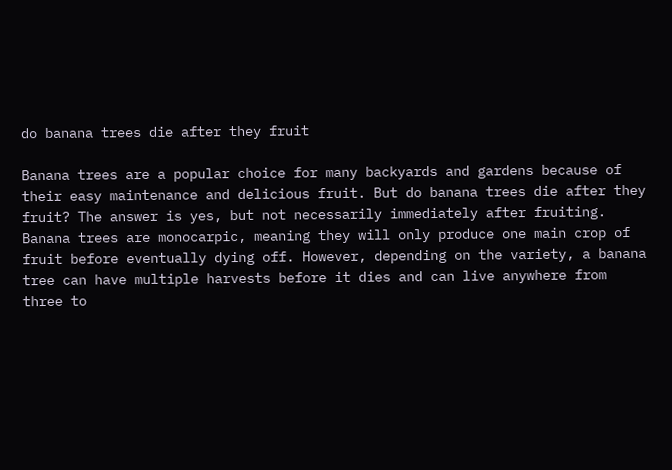do banana trees die after they fruit

Banana trees are a popular choice for many backyards and gardens because of their easy maintenance and delicious fruit. But do banana trees die after they fruit? The answer is yes, but not necessarily immediately after fruiting. Banana trees are monocarpic, meaning they will only produce one main crop of fruit before eventually dying off. However, depending on the variety, a banana tree can have multiple harvests before it dies and can live anywhere from three to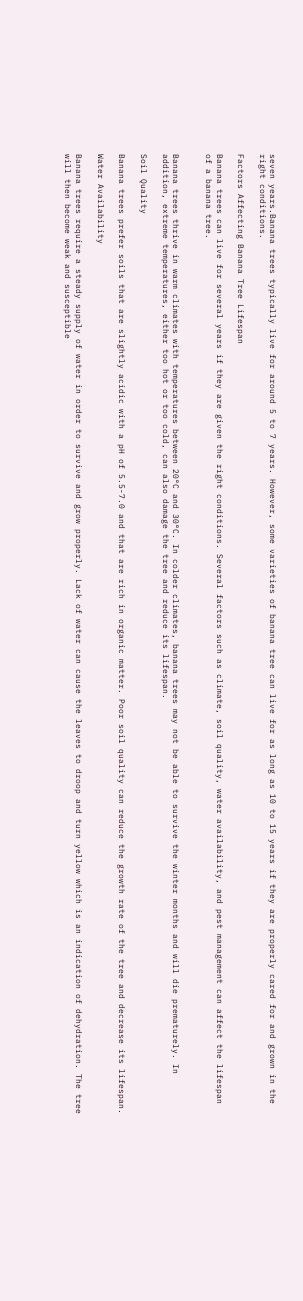seven years.Banana trees typically live for around 5 to 7 years. However, some varieties of banana tree can live for as long as 10 to 15 years if they are properly cared for and grown in the right conditions.

Factors Affecting Banana Tree Lifespan

Banana trees can live for several years if they are given the right conditions. Several factors such as climate, soil quality, water availability, and pest management can affect the lifespan of a banana tree.


Banana trees thrive in warm climates with temperatures between 20°C and 30°C. In colder climates, banana trees may not be able to survive the winter months and will die prematurely. In addition, extreme temperatures, either too hot or too cold, can also damage the tree and reduce its lifespan.

Soil Quality

Banana trees prefer soils that are slightly acidic with a pH of 5.5-7.0 and that are rich in organic matter. Poor soil quality can reduce the growth rate of the tree and decrease its lifespan.

Water Availability

Banana trees require a steady supply of water in order to survive and grow properly. Lack of water can cause the leaves to droop and turn yellow which is an indication of dehydration. The tree will then become weak and susceptible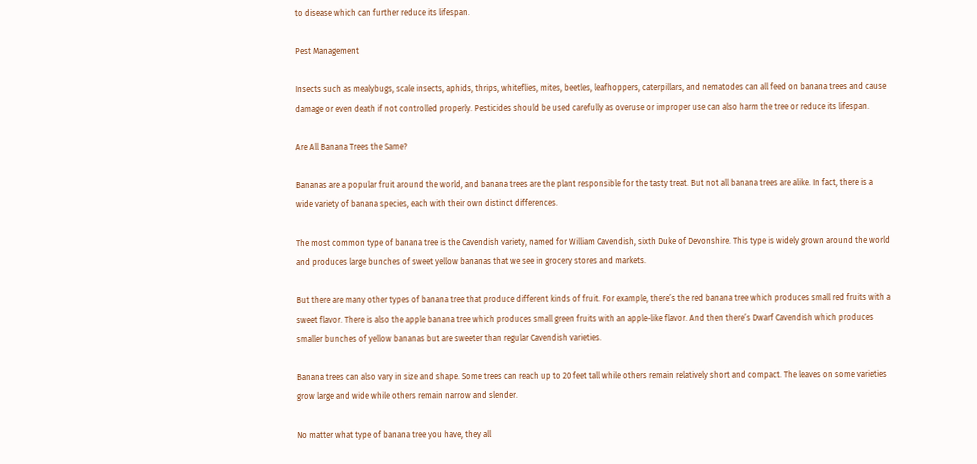to disease which can further reduce its lifespan.

Pest Management

Insects such as mealybugs, scale insects, aphids, thrips, whiteflies, mites, beetles, leafhoppers, caterpillars, and nematodes can all feed on banana trees and cause damage or even death if not controlled properly. Pesticides should be used carefully as overuse or improper use can also harm the tree or reduce its lifespan.

Are All Banana Trees the Same?

Bananas are a popular fruit around the world, and banana trees are the plant responsible for the tasty treat. But not all banana trees are alike. In fact, there is a wide variety of banana species, each with their own distinct differences.

The most common type of banana tree is the Cavendish variety, named for William Cavendish, sixth Duke of Devonshire. This type is widely grown around the world and produces large bunches of sweet yellow bananas that we see in grocery stores and markets.

But there are many other types of banana tree that produce different kinds of fruit. For example, there’s the red banana tree which produces small red fruits with a sweet flavor. There is also the apple banana tree which produces small green fruits with an apple-like flavor. And then there’s Dwarf Cavendish which produces smaller bunches of yellow bananas but are sweeter than regular Cavendish varieties.

Banana trees can also vary in size and shape. Some trees can reach up to 20 feet tall while others remain relatively short and compact. The leaves on some varieties grow large and wide while others remain narrow and slender.

No matter what type of banana tree you have, they all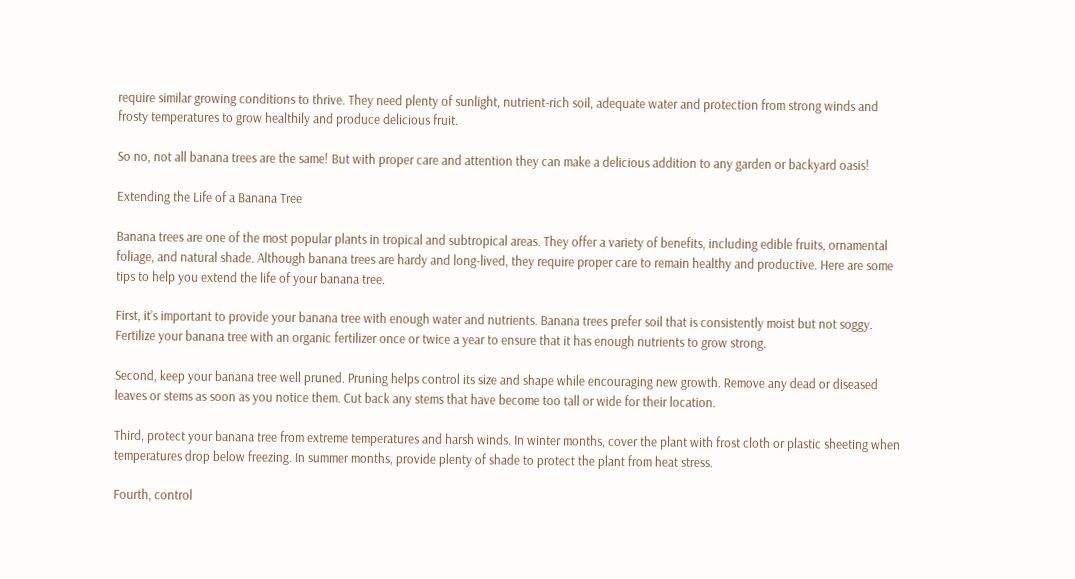require similar growing conditions to thrive. They need plenty of sunlight, nutrient-rich soil, adequate water and protection from strong winds and frosty temperatures to grow healthily and produce delicious fruit.

So no, not all banana trees are the same! But with proper care and attention they can make a delicious addition to any garden or backyard oasis!

Extending the Life of a Banana Tree

Banana trees are one of the most popular plants in tropical and subtropical areas. They offer a variety of benefits, including edible fruits, ornamental foliage, and natural shade. Although banana trees are hardy and long-lived, they require proper care to remain healthy and productive. Here are some tips to help you extend the life of your banana tree.

First, it’s important to provide your banana tree with enough water and nutrients. Banana trees prefer soil that is consistently moist but not soggy. Fertilize your banana tree with an organic fertilizer once or twice a year to ensure that it has enough nutrients to grow strong.

Second, keep your banana tree well pruned. Pruning helps control its size and shape while encouraging new growth. Remove any dead or diseased leaves or stems as soon as you notice them. Cut back any stems that have become too tall or wide for their location.

Third, protect your banana tree from extreme temperatures and harsh winds. In winter months, cover the plant with frost cloth or plastic sheeting when temperatures drop below freezing. In summer months, provide plenty of shade to protect the plant from heat stress.

Fourth, control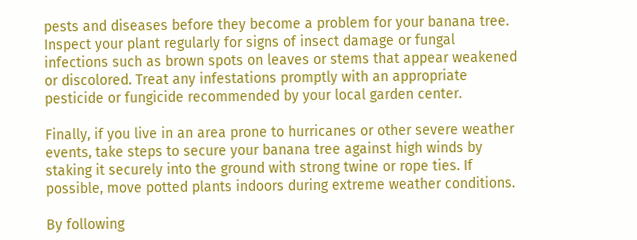pests and diseases before they become a problem for your banana tree. Inspect your plant regularly for signs of insect damage or fungal infections such as brown spots on leaves or stems that appear weakened or discolored. Treat any infestations promptly with an appropriate pesticide or fungicide recommended by your local garden center.

Finally, if you live in an area prone to hurricanes or other severe weather events, take steps to secure your banana tree against high winds by staking it securely into the ground with strong twine or rope ties. If possible, move potted plants indoors during extreme weather conditions.

By following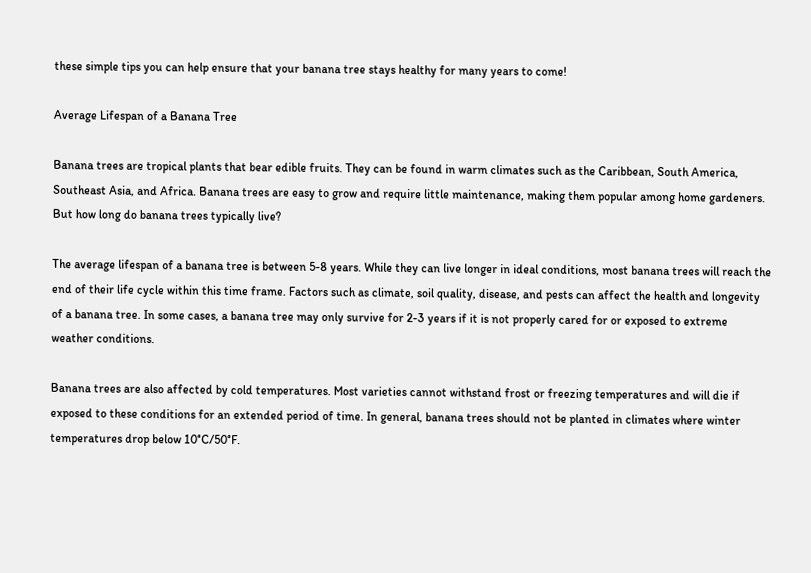these simple tips you can help ensure that your banana tree stays healthy for many years to come!

Average Lifespan of a Banana Tree

Banana trees are tropical plants that bear edible fruits. They can be found in warm climates such as the Caribbean, South America, Southeast Asia, and Africa. Banana trees are easy to grow and require little maintenance, making them popular among home gardeners. But how long do banana trees typically live?

The average lifespan of a banana tree is between 5-8 years. While they can live longer in ideal conditions, most banana trees will reach the end of their life cycle within this time frame. Factors such as climate, soil quality, disease, and pests can affect the health and longevity of a banana tree. In some cases, a banana tree may only survive for 2-3 years if it is not properly cared for or exposed to extreme weather conditions.

Banana trees are also affected by cold temperatures. Most varieties cannot withstand frost or freezing temperatures and will die if exposed to these conditions for an extended period of time. In general, banana trees should not be planted in climates where winter temperatures drop below 10°C/50°F.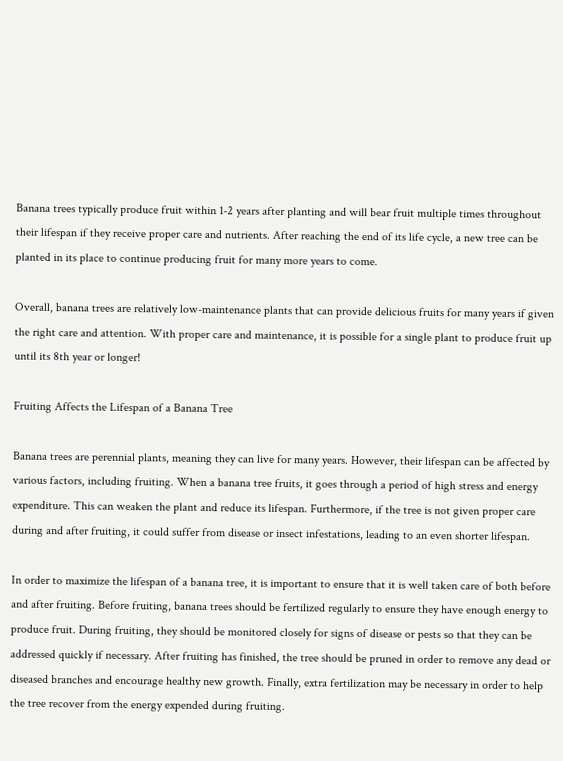Banana trees typically produce fruit within 1-2 years after planting and will bear fruit multiple times throughout their lifespan if they receive proper care and nutrients. After reaching the end of its life cycle, a new tree can be planted in its place to continue producing fruit for many more years to come.

Overall, banana trees are relatively low-maintenance plants that can provide delicious fruits for many years if given the right care and attention. With proper care and maintenance, it is possible for a single plant to produce fruit up until its 8th year or longer!

Fruiting Affects the Lifespan of a Banana Tree

Banana trees are perennial plants, meaning they can live for many years. However, their lifespan can be affected by various factors, including fruiting. When a banana tree fruits, it goes through a period of high stress and energy expenditure. This can weaken the plant and reduce its lifespan. Furthermore, if the tree is not given proper care during and after fruiting, it could suffer from disease or insect infestations, leading to an even shorter lifespan.

In order to maximize the lifespan of a banana tree, it is important to ensure that it is well taken care of both before and after fruiting. Before fruiting, banana trees should be fertilized regularly to ensure they have enough energy to produce fruit. During fruiting, they should be monitored closely for signs of disease or pests so that they can be addressed quickly if necessary. After fruiting has finished, the tree should be pruned in order to remove any dead or diseased branches and encourage healthy new growth. Finally, extra fertilization may be necessary in order to help the tree recover from the energy expended during fruiting.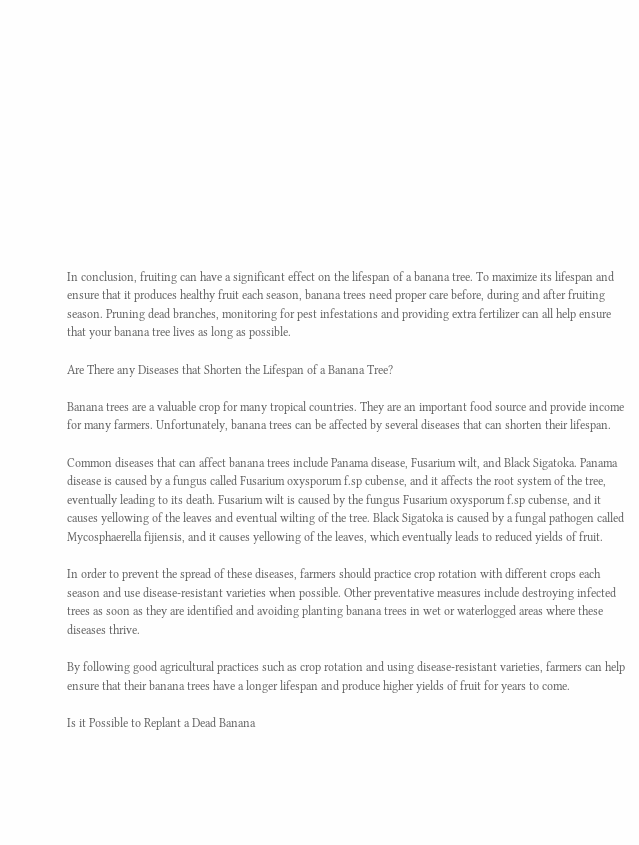In conclusion, fruiting can have a significant effect on the lifespan of a banana tree. To maximize its lifespan and ensure that it produces healthy fruit each season, banana trees need proper care before, during and after fruiting season. Pruning dead branches, monitoring for pest infestations and providing extra fertilizer can all help ensure that your banana tree lives as long as possible.

Are There any Diseases that Shorten the Lifespan of a Banana Tree?

Banana trees are a valuable crop for many tropical countries. They are an important food source and provide income for many farmers. Unfortunately, banana trees can be affected by several diseases that can shorten their lifespan.

Common diseases that can affect banana trees include Panama disease, Fusarium wilt, and Black Sigatoka. Panama disease is caused by a fungus called Fusarium oxysporum f.sp cubense, and it affects the root system of the tree, eventually leading to its death. Fusarium wilt is caused by the fungus Fusarium oxysporum f.sp cubense, and it causes yellowing of the leaves and eventual wilting of the tree. Black Sigatoka is caused by a fungal pathogen called Mycosphaerella fijiensis, and it causes yellowing of the leaves, which eventually leads to reduced yields of fruit.

In order to prevent the spread of these diseases, farmers should practice crop rotation with different crops each season and use disease-resistant varieties when possible. Other preventative measures include destroying infected trees as soon as they are identified and avoiding planting banana trees in wet or waterlogged areas where these diseases thrive.

By following good agricultural practices such as crop rotation and using disease-resistant varieties, farmers can help ensure that their banana trees have a longer lifespan and produce higher yields of fruit for years to come.

Is it Possible to Replant a Dead Banana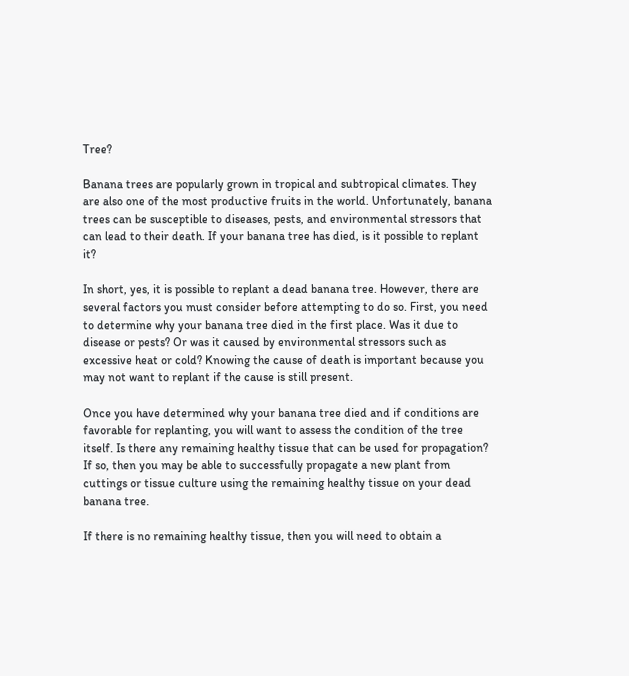Tree?

Banana trees are popularly grown in tropical and subtropical climates. They are also one of the most productive fruits in the world. Unfortunately, banana trees can be susceptible to diseases, pests, and environmental stressors that can lead to their death. If your banana tree has died, is it possible to replant it?

In short, yes, it is possible to replant a dead banana tree. However, there are several factors you must consider before attempting to do so. First, you need to determine why your banana tree died in the first place. Was it due to disease or pests? Or was it caused by environmental stressors such as excessive heat or cold? Knowing the cause of death is important because you may not want to replant if the cause is still present.

Once you have determined why your banana tree died and if conditions are favorable for replanting, you will want to assess the condition of the tree itself. Is there any remaining healthy tissue that can be used for propagation? If so, then you may be able to successfully propagate a new plant from cuttings or tissue culture using the remaining healthy tissue on your dead banana tree.

If there is no remaining healthy tissue, then you will need to obtain a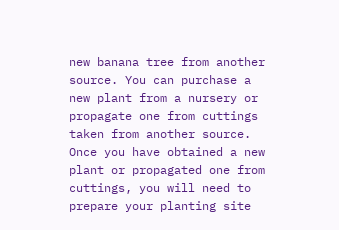new banana tree from another source. You can purchase a new plant from a nursery or propagate one from cuttings taken from another source. Once you have obtained a new plant or propagated one from cuttings, you will need to prepare your planting site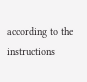according to the instructions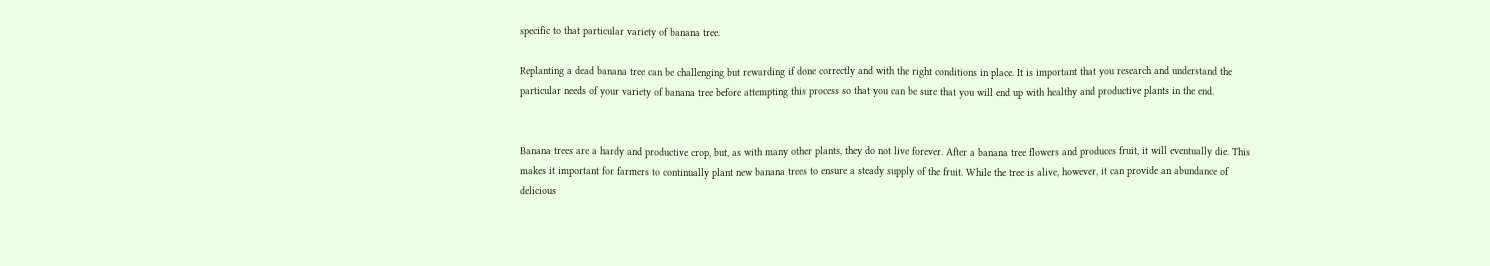specific to that particular variety of banana tree.

Replanting a dead banana tree can be challenging but rewarding if done correctly and with the right conditions in place. It is important that you research and understand the particular needs of your variety of banana tree before attempting this process so that you can be sure that you will end up with healthy and productive plants in the end.


Banana trees are a hardy and productive crop, but, as with many other plants, they do not live forever. After a banana tree flowers and produces fruit, it will eventually die. This makes it important for farmers to continually plant new banana trees to ensure a steady supply of the fruit. While the tree is alive, however, it can provide an abundance of delicious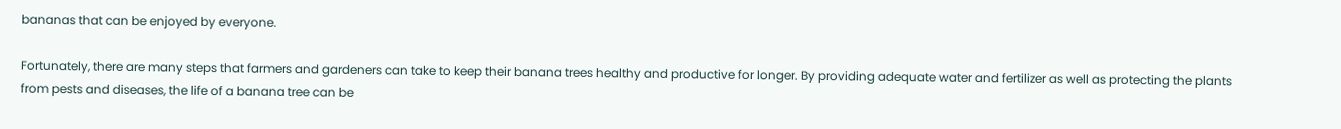bananas that can be enjoyed by everyone.

Fortunately, there are many steps that farmers and gardeners can take to keep their banana trees healthy and productive for longer. By providing adequate water and fertilizer as well as protecting the plants from pests and diseases, the life of a banana tree can be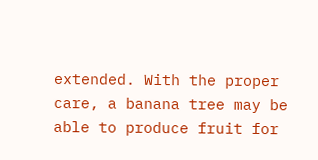extended. With the proper care, a banana tree may be able to produce fruit for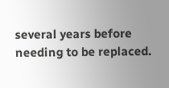several years before needing to be replaced.